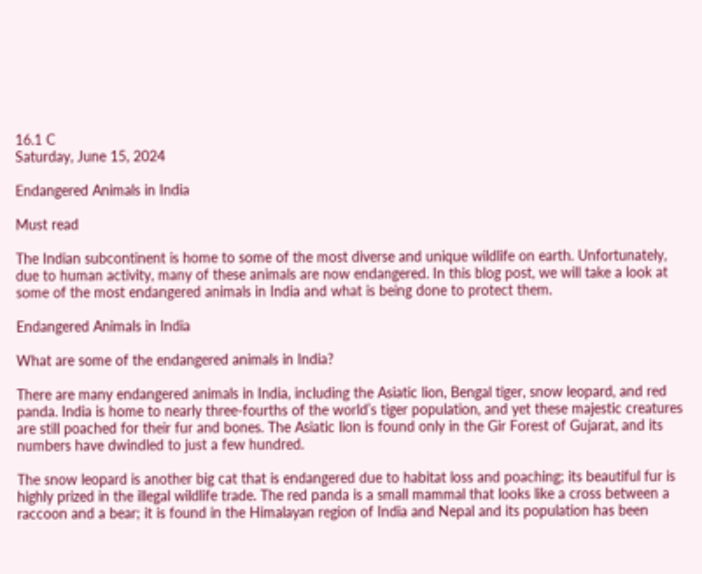16.1 C
Saturday, June 15, 2024

Endangered Animals in India

Must read

The Indian subcontinent is home to some of the most diverse and unique wildlife on earth. Unfortunately, due to human activity, many of these animals are now endangered. In this blog post, we will take a look at some of the most endangered animals in India and what is being done to protect them.

Endangered Animals in India

What are some of the endangered animals in India?

There are many endangered animals in India, including the Asiatic lion, Bengal tiger, snow leopard, and red panda. India is home to nearly three-fourths of the world’s tiger population, and yet these majestic creatures are still poached for their fur and bones. The Asiatic lion is found only in the Gir Forest of Gujarat, and its numbers have dwindled to just a few hundred.

The snow leopard is another big cat that is endangered due to habitat loss and poaching; its beautiful fur is highly prized in the illegal wildlife trade. The red panda is a small mammal that looks like a cross between a raccoon and a bear; it is found in the Himalayan region of India and Nepal and its population has been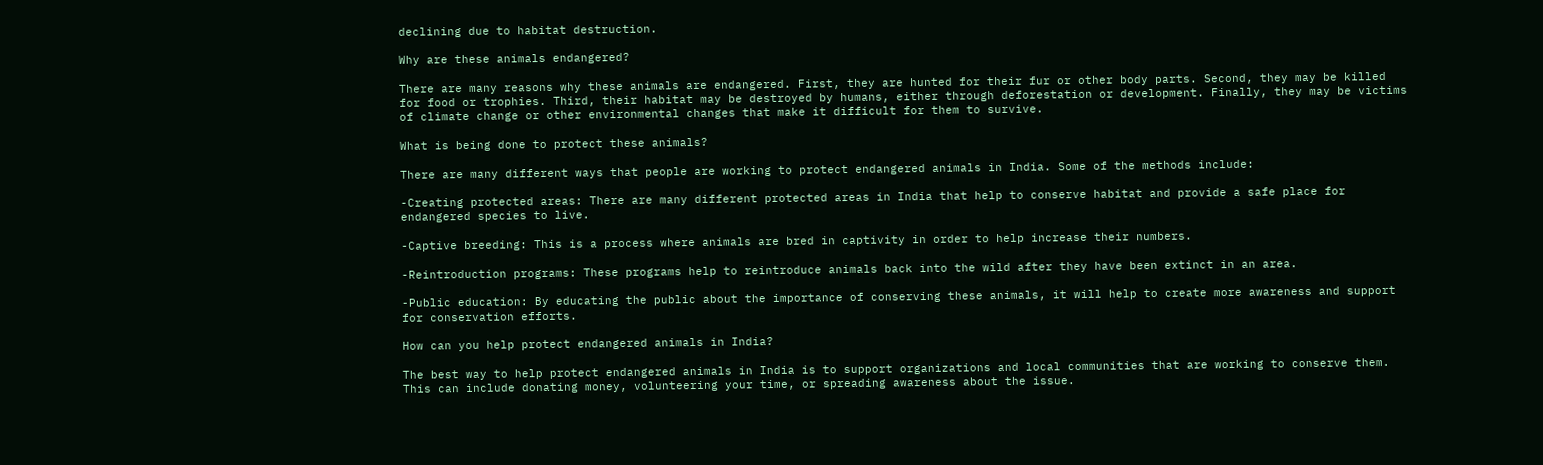declining due to habitat destruction.

Why are these animals endangered?

There are many reasons why these animals are endangered. First, they are hunted for their fur or other body parts. Second, they may be killed for food or trophies. Third, their habitat may be destroyed by humans, either through deforestation or development. Finally, they may be victims of climate change or other environmental changes that make it difficult for them to survive.

What is being done to protect these animals?

There are many different ways that people are working to protect endangered animals in India. Some of the methods include:

-Creating protected areas: There are many different protected areas in India that help to conserve habitat and provide a safe place for endangered species to live.

-Captive breeding: This is a process where animals are bred in captivity in order to help increase their numbers.

-Reintroduction programs: These programs help to reintroduce animals back into the wild after they have been extinct in an area.

-Public education: By educating the public about the importance of conserving these animals, it will help to create more awareness and support for conservation efforts.

How can you help protect endangered animals in India?

The best way to help protect endangered animals in India is to support organizations and local communities that are working to conserve them. This can include donating money, volunteering your time, or spreading awareness about the issue.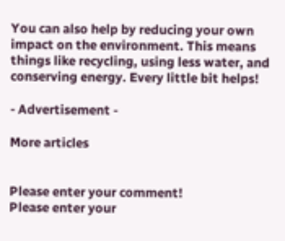You can also help by reducing your own impact on the environment. This means things like recycling, using less water, and conserving energy. Every little bit helps!

- Advertisement -

More articles


Please enter your comment!
Please enter your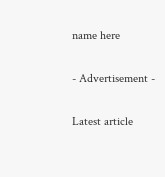name here

- Advertisement -

Latest article